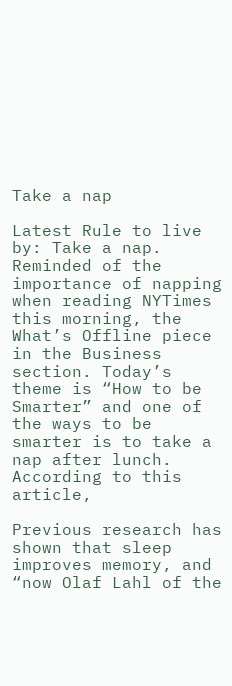Take a nap

Latest Rule to live by: Take a nap. Reminded of the importance of napping when reading NYTimes this morning, the What’s Offline piece in the Business section. Today’s theme is “How to be Smarter” and one of the ways to be smarter is to take a nap after lunch. According to this article,

Previous research has shown that sleep improves memory, and “now Olaf Lahl of the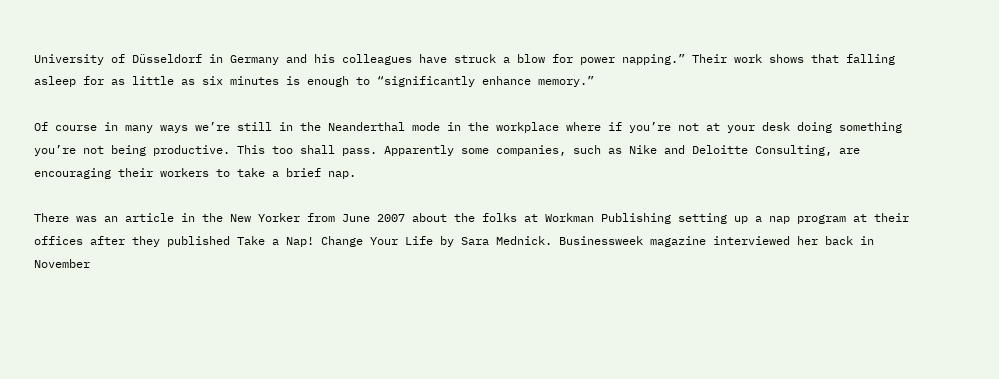University of Düsseldorf in Germany and his colleagues have struck a blow for power napping.” Their work shows that falling asleep for as little as six minutes is enough to “significantly enhance memory.”

Of course in many ways we’re still in the Neanderthal mode in the workplace where if you’re not at your desk doing something you’re not being productive. This too shall pass. Apparently some companies, such as Nike and Deloitte Consulting, are encouraging their workers to take a brief nap.

There was an article in the New Yorker from June 2007 about the folks at Workman Publishing setting up a nap program at their offices after they published Take a Nap! Change Your Life by Sara Mednick. Businessweek magazine interviewed her back in November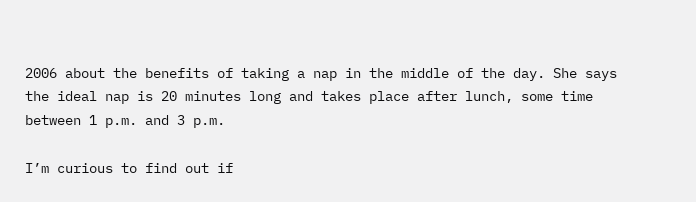2006 about the benefits of taking a nap in the middle of the day. She says the ideal nap is 20 minutes long and takes place after lunch, some time between 1 p.m. and 3 p.m.

I’m curious to find out if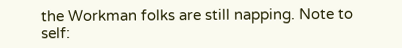the Workman folks are still napping. Note to self: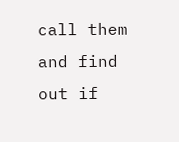call them and find out if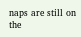naps are still on the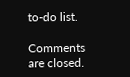to-do list.

Comments are closed.